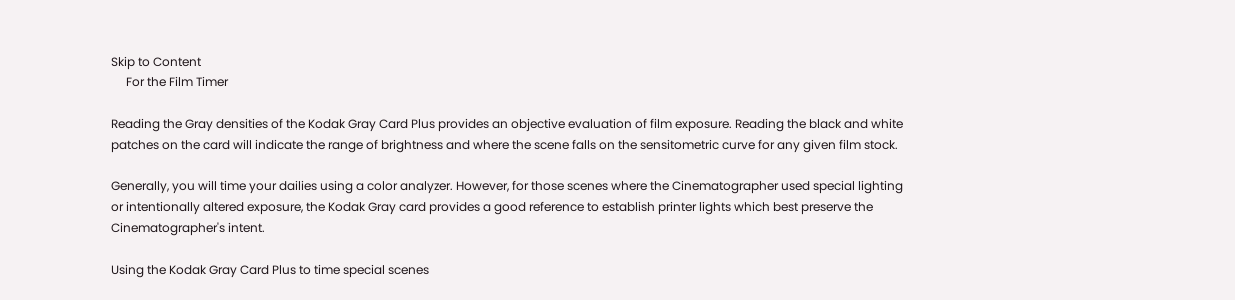Skip to Content
     For the Film Timer

Reading the Gray densities of the Kodak Gray Card Plus provides an objective evaluation of film exposure. Reading the black and white patches on the card will indicate the range of brightness and where the scene falls on the sensitometric curve for any given film stock.

Generally, you will time your dailies using a color analyzer. However, for those scenes where the Cinematographer used special lighting or intentionally altered exposure, the Kodak Gray card provides a good reference to establish printer lights which best preserve the Cinematographer's intent.

Using the Kodak Gray Card Plus to time special scenes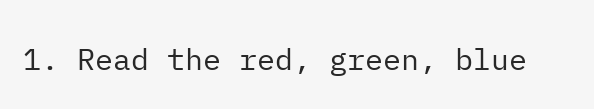1. Read the red, green, blue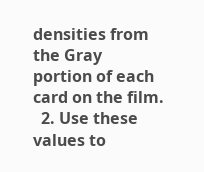densities from the Gray portion of each card on the film.
  2. Use these values to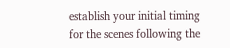establish your initial timing for the scenes following the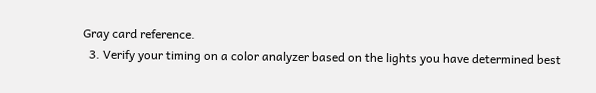Gray card reference.
  3. Verify your timing on a color analyzer based on the lights you have determined best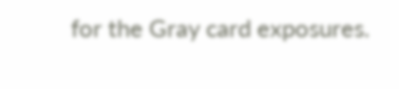for the Gray card exposures.